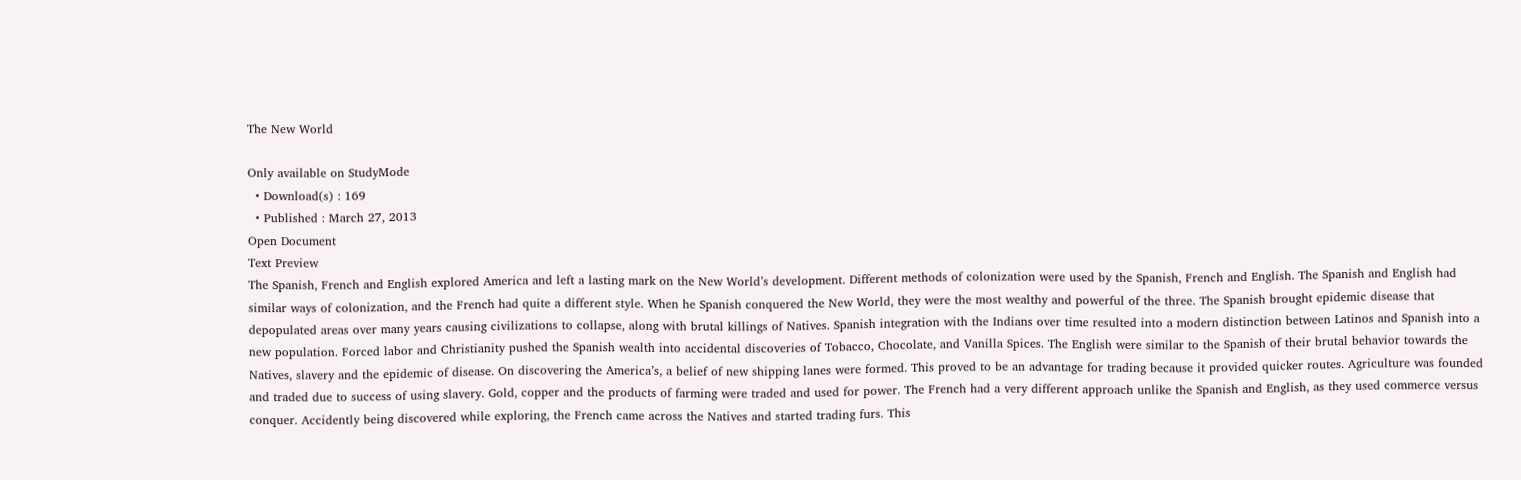The New World

Only available on StudyMode
  • Download(s) : 169
  • Published : March 27, 2013
Open Document
Text Preview
The Spanish, French and English explored America and left a lasting mark on the New World’s development. Different methods of colonization were used by the Spanish, French and English. The Spanish and English had similar ways of colonization, and the French had quite a different style. When he Spanish conquered the New World, they were the most wealthy and powerful of the three. The Spanish brought epidemic disease that depopulated areas over many years causing civilizations to collapse, along with brutal killings of Natives. Spanish integration with the Indians over time resulted into a modern distinction between Latinos and Spanish into a new population. Forced labor and Christianity pushed the Spanish wealth into accidental discoveries of Tobacco, Chocolate, and Vanilla Spices. The English were similar to the Spanish of their brutal behavior towards the Natives, slavery and the epidemic of disease. On discovering the America’s, a belief of new shipping lanes were formed. This proved to be an advantage for trading because it provided quicker routes. Agriculture was founded and traded due to success of using slavery. Gold, copper and the products of farming were traded and used for power. The French had a very different approach unlike the Spanish and English, as they used commerce versus conquer. Accidently being discovered while exploring, the French came across the Natives and started trading furs. This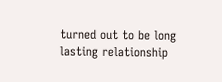turned out to be long lasting relationship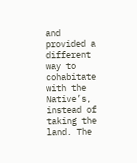and provided a different way to cohabitate with the Native’s, instead of taking the land. The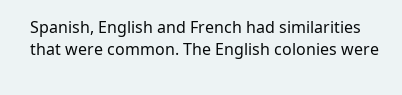Spanish, English and French had similarities that were common. The English colonies were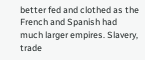better fed and clothed as the French and Spanish had much larger empires. Slavery, trade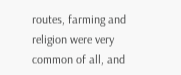routes, farming and religion were very common of all, and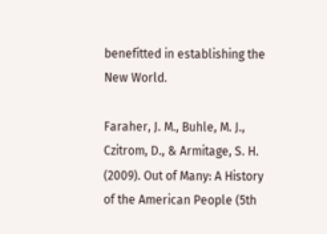benefitted in establishing the New World.

Faraher, J. M., Buhle, M. J., Czitrom, D., & Armitage, S. H. (2009). Out of Many: A History of the American People (5th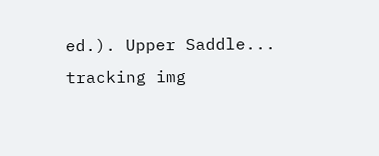ed.). Upper Saddle...
tracking img